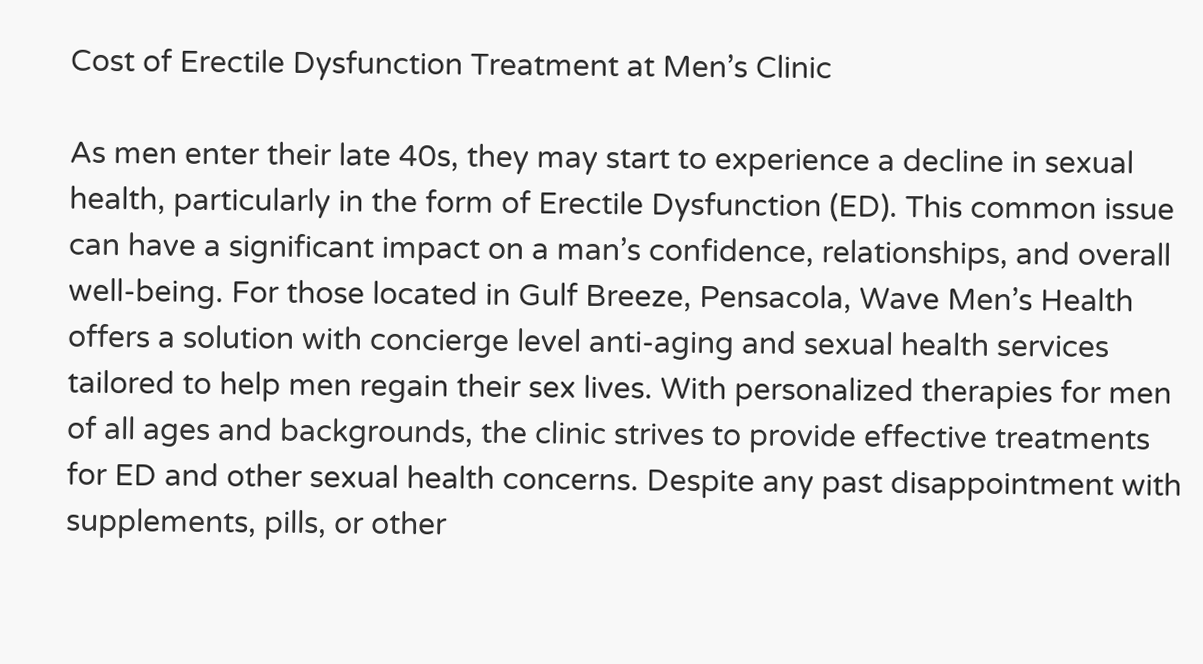Cost of Erectile Dysfunction Treatment at Men’s Clinic

As men enter their late 40s, they may start to experience a decline in sexual health, particularly in the form of Erectile Dysfunction (ED). This common issue can have a significant impact on a man’s confidence, relationships, and overall well-being. For those located in Gulf Breeze, Pensacola, Wave Men’s Health offers a solution with concierge level anti-aging and sexual health services tailored to help men regain their sex lives. With personalized therapies for men of all ages and backgrounds, the clinic strives to provide effective treatments for ED and other sexual health concerns. Despite any past disappointment with supplements, pills, or other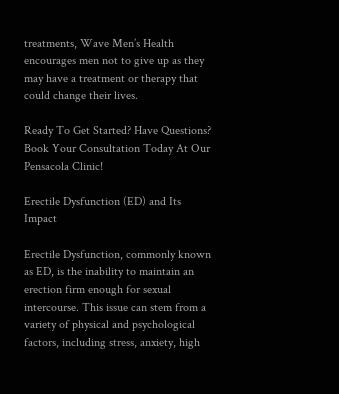treatments, Wave Men’s Health encourages men not to give up as they may have a treatment or therapy that could change their lives.

Ready To Get Started? Have Questions? Book Your Consultation Today At Our Pensacola Clinic!

Erectile Dysfunction (ED) and Its Impact

Erectile Dysfunction, commonly known as ED, is the inability to maintain an erection firm enough for sexual intercourse. This issue can stem from a variety of physical and psychological factors, including stress, anxiety, high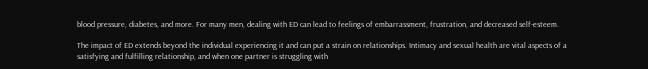blood pressure, diabetes, and more. For many men, dealing with ED can lead to feelings of embarrassment, frustration, and decreased self-esteem.

The impact of ED extends beyond the individual experiencing it and can put a strain on relationships. Intimacy and sexual health are vital aspects of a satisfying and fulfilling relationship, and when one partner is struggling with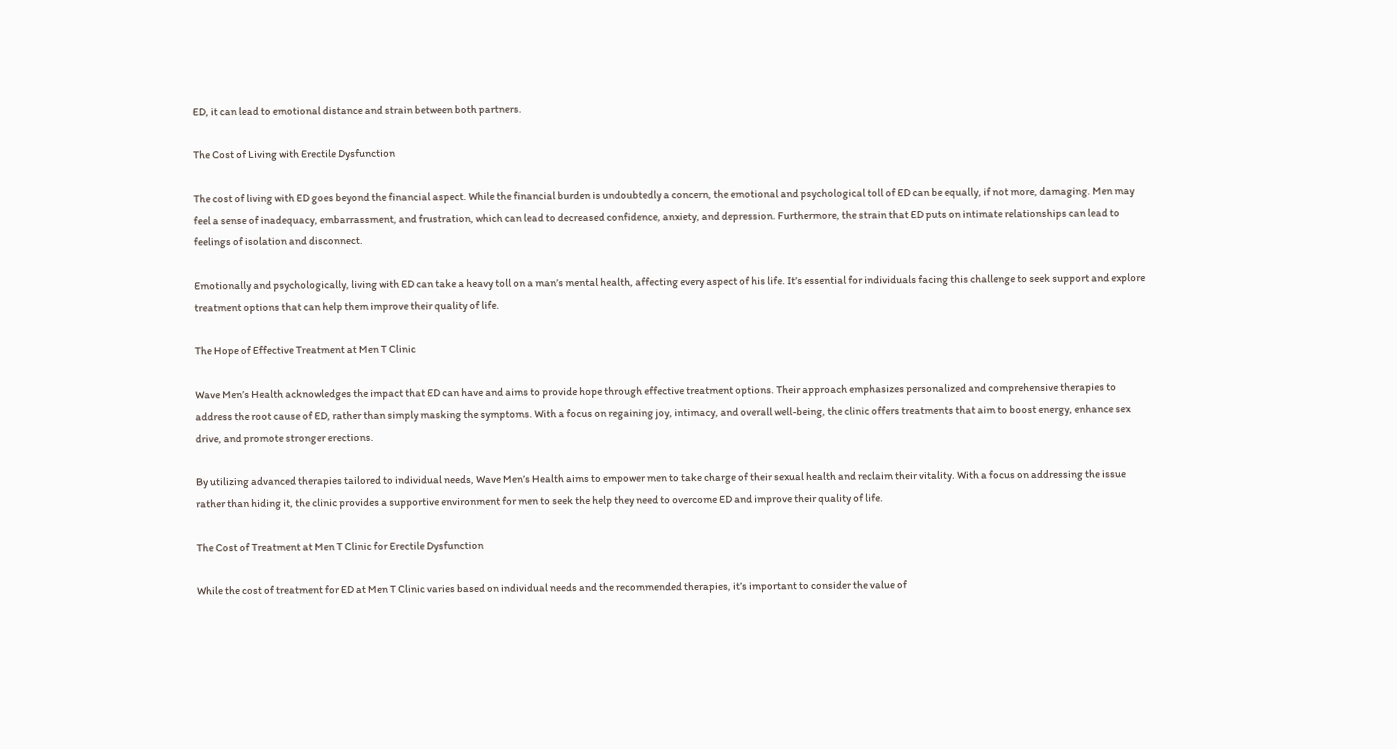ED, it can lead to emotional distance and strain between both partners.

The Cost of Living with Erectile Dysfunction

The cost of living with ED goes beyond the financial aspect. While the financial burden is undoubtedly a concern, the emotional and psychological toll of ED can be equally, if not more, damaging. Men may feel a sense of inadequacy, embarrassment, and frustration, which can lead to decreased confidence, anxiety, and depression. Furthermore, the strain that ED puts on intimate relationships can lead to feelings of isolation and disconnect.

Emotionally and psychologically, living with ED can take a heavy toll on a man’s mental health, affecting every aspect of his life. It’s essential for individuals facing this challenge to seek support and explore treatment options that can help them improve their quality of life.

The Hope of Effective Treatment at Men T Clinic

Wave Men’s Health acknowledges the impact that ED can have and aims to provide hope through effective treatment options. Their approach emphasizes personalized and comprehensive therapies to address the root cause of ED, rather than simply masking the symptoms. With a focus on regaining joy, intimacy, and overall well-being, the clinic offers treatments that aim to boost energy, enhance sex drive, and promote stronger erections.

By utilizing advanced therapies tailored to individual needs, Wave Men’s Health aims to empower men to take charge of their sexual health and reclaim their vitality. With a focus on addressing the issue rather than hiding it, the clinic provides a supportive environment for men to seek the help they need to overcome ED and improve their quality of life.

The Cost of Treatment at Men T Clinic for Erectile Dysfunction

While the cost of treatment for ED at Men T Clinic varies based on individual needs and the recommended therapies, it’s important to consider the value of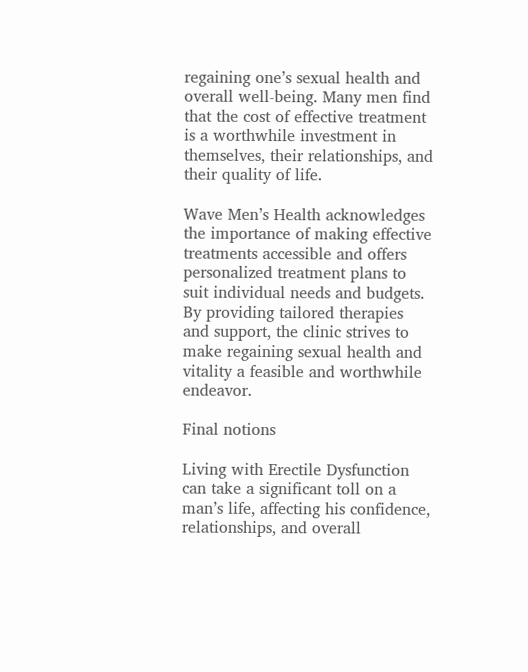regaining one’s sexual health and overall well-being. Many men find that the cost of effective treatment is a worthwhile investment in themselves, their relationships, and their quality of life.

Wave Men’s Health acknowledges the importance of making effective treatments accessible and offers personalized treatment plans to suit individual needs and budgets. By providing tailored therapies and support, the clinic strives to make regaining sexual health and vitality a feasible and worthwhile endeavor.

Final notions

Living with Erectile Dysfunction can take a significant toll on a man’s life, affecting his confidence, relationships, and overall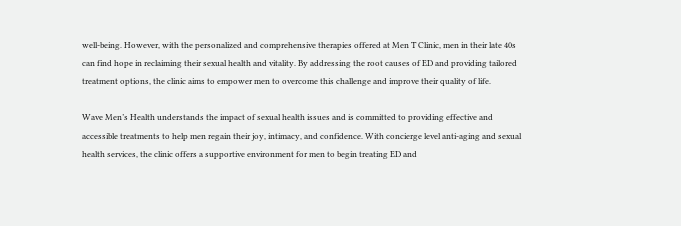well-being. However, with the personalized and comprehensive therapies offered at Men T Clinic, men in their late 40s can find hope in reclaiming their sexual health and vitality. By addressing the root causes of ED and providing tailored treatment options, the clinic aims to empower men to overcome this challenge and improve their quality of life.

Wave Men’s Health understands the impact of sexual health issues and is committed to providing effective and accessible treatments to help men regain their joy, intimacy, and confidence. With concierge level anti-aging and sexual health services, the clinic offers a supportive environment for men to begin treating ED and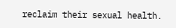reclaim their sexual health.